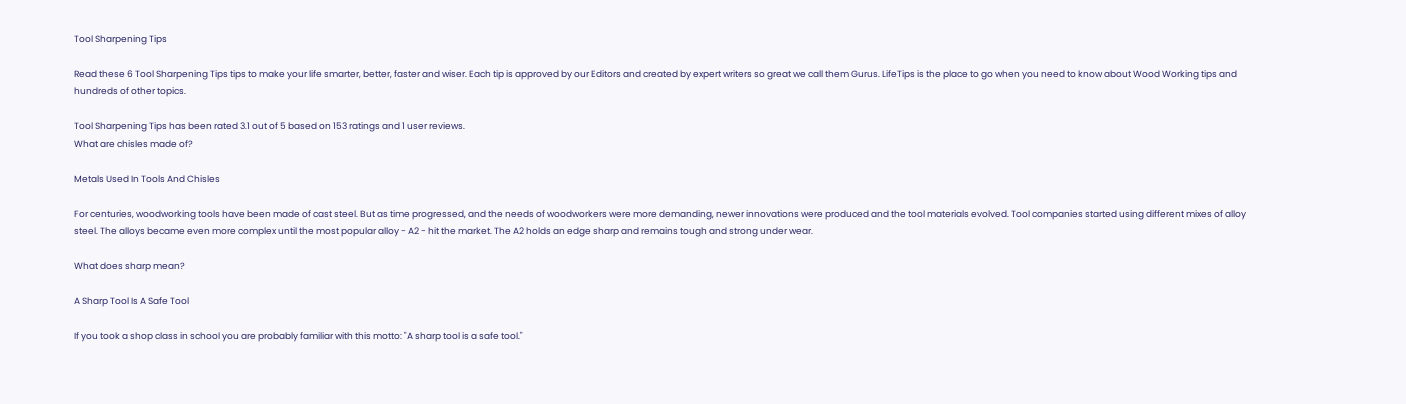Tool Sharpening Tips

Read these 6 Tool Sharpening Tips tips to make your life smarter, better, faster and wiser. Each tip is approved by our Editors and created by expert writers so great we call them Gurus. LifeTips is the place to go when you need to know about Wood Working tips and hundreds of other topics.

Tool Sharpening Tips has been rated 3.1 out of 5 based on 153 ratings and 1 user reviews.
What are chisles made of?

Metals Used In Tools And Chisles

For centuries, woodworking tools have been made of cast steel. But as time progressed, and the needs of woodworkers were more demanding, newer innovations were produced and the tool materials evolved. Tool companies started using different mixes of alloy steel. The alloys became even more complex until the most popular alloy - A2 - hit the market. The A2 holds an edge sharp and remains tough and strong under wear.

What does sharp mean?

A Sharp Tool Is A Safe Tool

If you took a shop class in school you are probably familiar with this motto: "A sharp tool is a safe tool."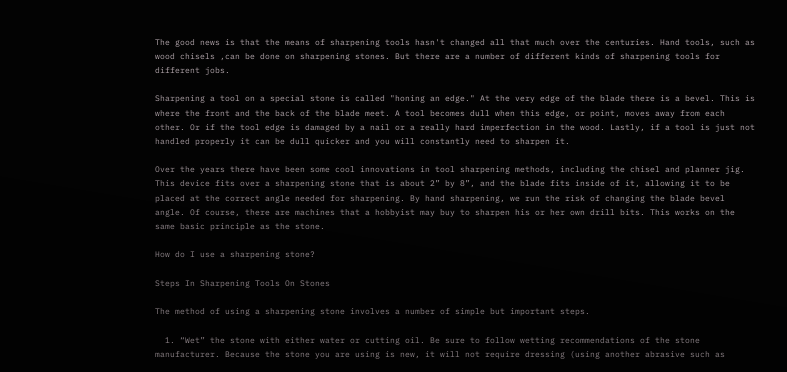The good news is that the means of sharpening tools hasn't changed all that much over the centuries. Hand tools, such as wood chisels ,can be done on sharpening stones. But there are a number of different kinds of sharpening tools for different jobs.

Sharpening a tool on a special stone is called "honing an edge." At the very edge of the blade there is a bevel. This is where the front and the back of the blade meet. A tool becomes dull when this edge, or point, moves away from each other. Or if the tool edge is damaged by a nail or a really hard imperfection in the wood. Lastly, if a tool is just not handled properly it can be dull quicker and you will constantly need to sharpen it.

Over the years there have been some cool innovations in tool sharpening methods, including the chisel and planner jig. This device fits over a sharpening stone that is about 2” by 8”, and the blade fits inside of it, allowing it to be placed at the correct angle needed for sharpening. By hand sharpening, we run the risk of changing the blade bevel angle. Of course, there are machines that a hobbyist may buy to sharpen his or her own drill bits. This works on the same basic principle as the stone.

How do I use a sharpening stone?

Steps In Sharpening Tools On Stones

The method of using a sharpening stone involves a number of simple but important steps.

  1. “Wet” the stone with either water or cutting oil. Be sure to follow wetting recommendations of the stone manufacturer. Because the stone you are using is new, it will not require dressing (using another abrasive such as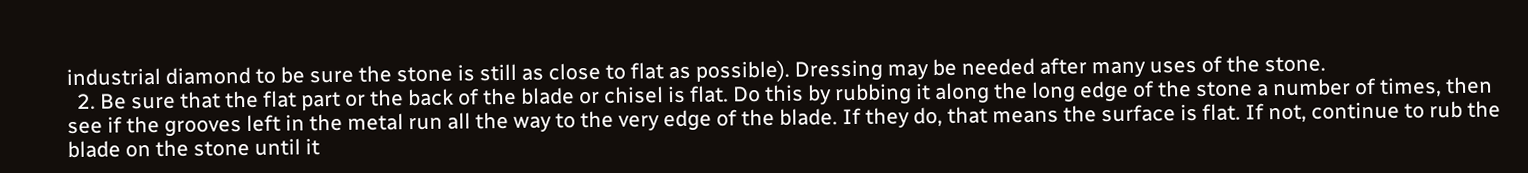industrial diamond to be sure the stone is still as close to flat as possible). Dressing may be needed after many uses of the stone.
  2. Be sure that the flat part or the back of the blade or chisel is flat. Do this by rubbing it along the long edge of the stone a number of times, then see if the grooves left in the metal run all the way to the very edge of the blade. If they do, that means the surface is flat. If not, continue to rub the blade on the stone until it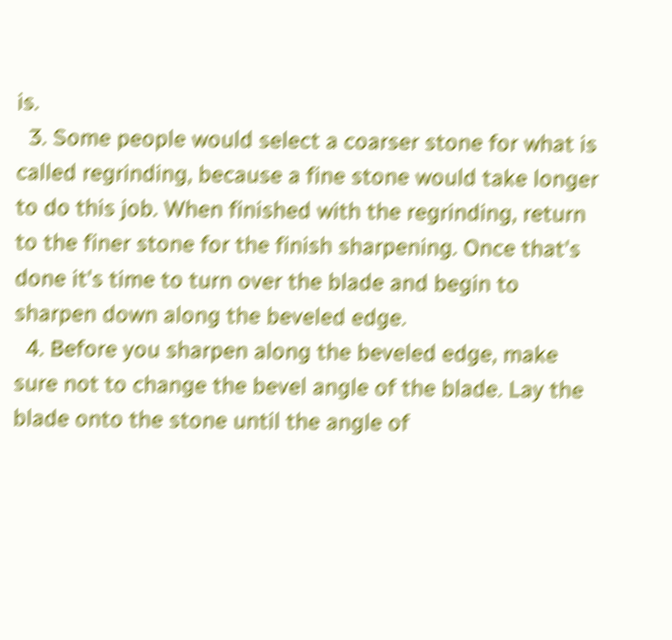is.
  3. Some people would select a coarser stone for what is called regrinding, because a fine stone would take longer to do this job. When finished with the regrinding, return to the finer stone for the finish sharpening. Once that's done it's time to turn over the blade and begin to sharpen down along the beveled edge.
  4. Before you sharpen along the beveled edge, make sure not to change the bevel angle of the blade. Lay the blade onto the stone until the angle of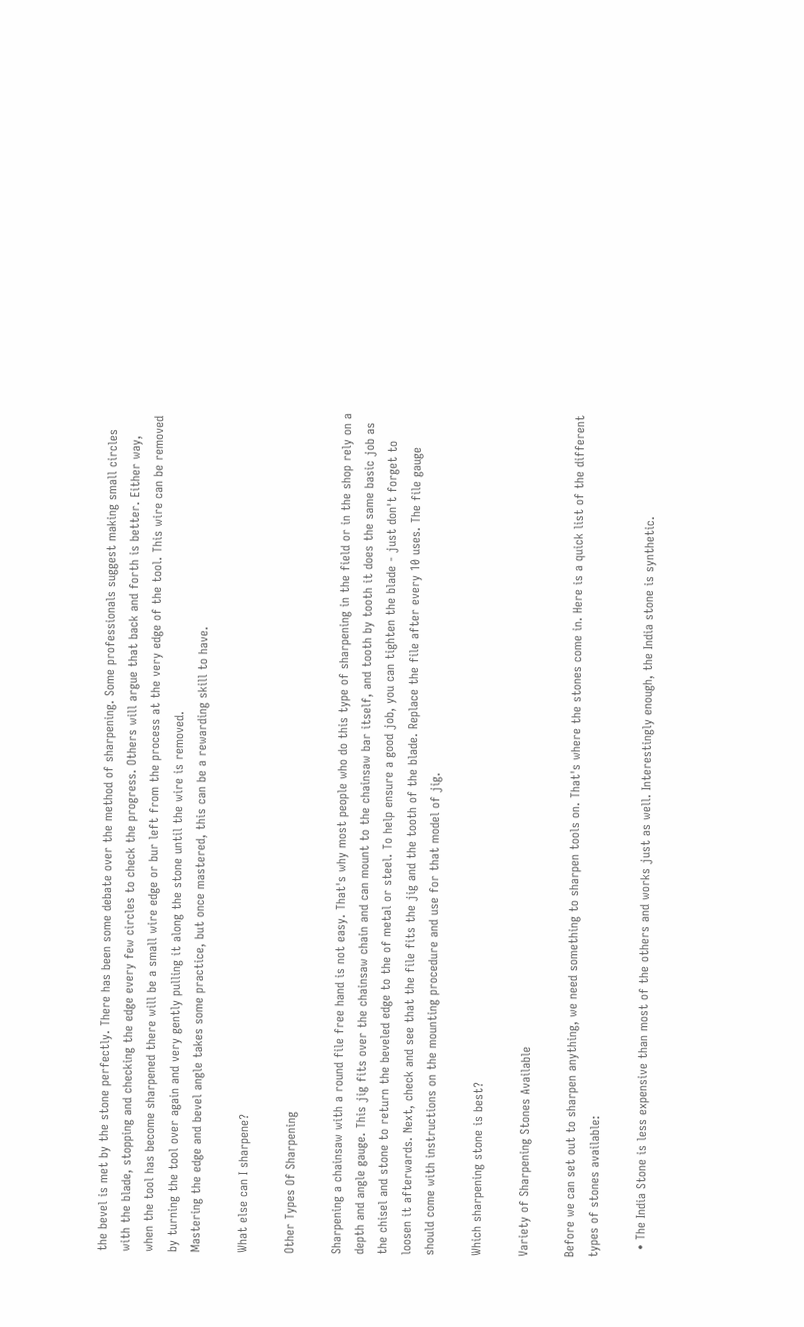the bevel is met by the stone perfectly. There has been some debate over the method of sharpening. Some professionals suggest making small circles with the blade, stopping and checking the edge every few circles to check the progress. Others will argue that back and forth is better. Either way, when the tool has become sharpened there will be a small wire edge or bur left from the process at the very edge of the tool. This wire can be removed by turning the tool over again and very gently pulling it along the stone until the wire is removed.
Mastering the edge and bevel angle takes some practice, but once mastered, this can be a rewarding skill to have.

What else can I sharpene?

Other Types Of Sharpening

Sharpening a chainsaw with a round file free hand is not easy. That's why most people who do this type of sharpening in the field or in the shop rely on a depth and angle gauge. This jig fits over the chainsaw chain and can mount to the chainsaw bar itself, and tooth by tooth it does the same basic job as the chisel and stone to return the beveled edge to the of metal or steel. To help ensure a good job, you can tighten the blade - just don't forget to loosen it afterwards. Next, check and see that the file fits the jig and the tooth of the blade. Replace the file after every 10 uses. The file gauge should come with instructions on the mounting procedure and use for that model of jig.

Which sharpening stone is best?

Variety of Sharpening Stones Available

Before we can set out to sharpen anything, we need something to sharpen tools on. That's where the stones come in. Here is a quick list of the different types of stones available:

  • The India Stone is less expensive than most of the others and works just as well. Interestingly enough, the India stone is synthetic.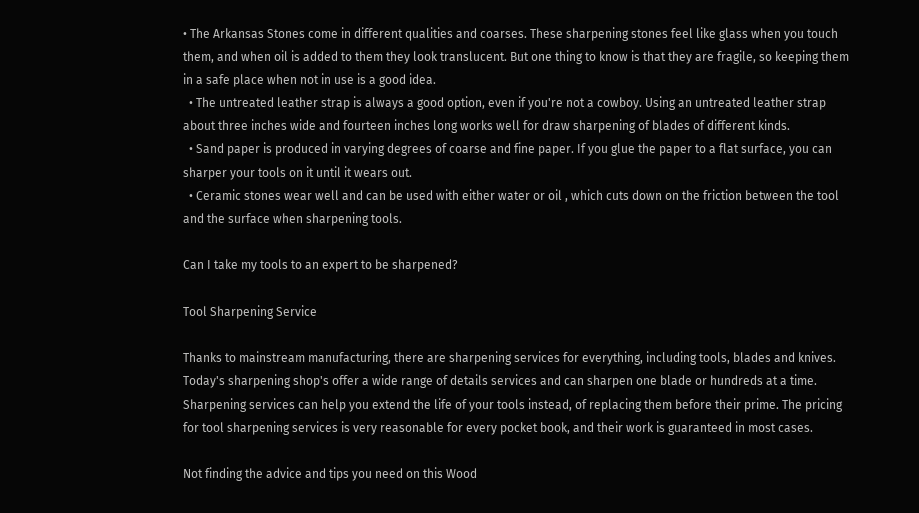• The Arkansas Stones come in different qualities and coarses. These sharpening stones feel like glass when you touch them, and when oil is added to them they look translucent. But one thing to know is that they are fragile, so keeping them in a safe place when not in use is a good idea.
  • The untreated leather strap is always a good option, even if you're not a cowboy. Using an untreated leather strap about three inches wide and fourteen inches long works well for draw sharpening of blades of different kinds.
  • Sand paper is produced in varying degrees of coarse and fine paper. If you glue the paper to a flat surface, you can sharper your tools on it until it wears out.
  • Ceramic stones wear well and can be used with either water or oil , which cuts down on the friction between the tool and the surface when sharpening tools.

Can I take my tools to an expert to be sharpened?

Tool Sharpening Service

Thanks to mainstream manufacturing, there are sharpening services for everything, including tools, blades and knives. Today's sharpening shop's offer a wide range of details services and can sharpen one blade or hundreds at a time. Sharpening services can help you extend the life of your tools instead, of replacing them before their prime. The pricing for tool sharpening services is very reasonable for every pocket book, and their work is guaranteed in most cases.

Not finding the advice and tips you need on this Wood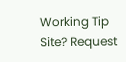Working Tip Site? Request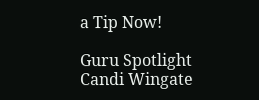a Tip Now!

Guru Spotlight
Candi Wingate